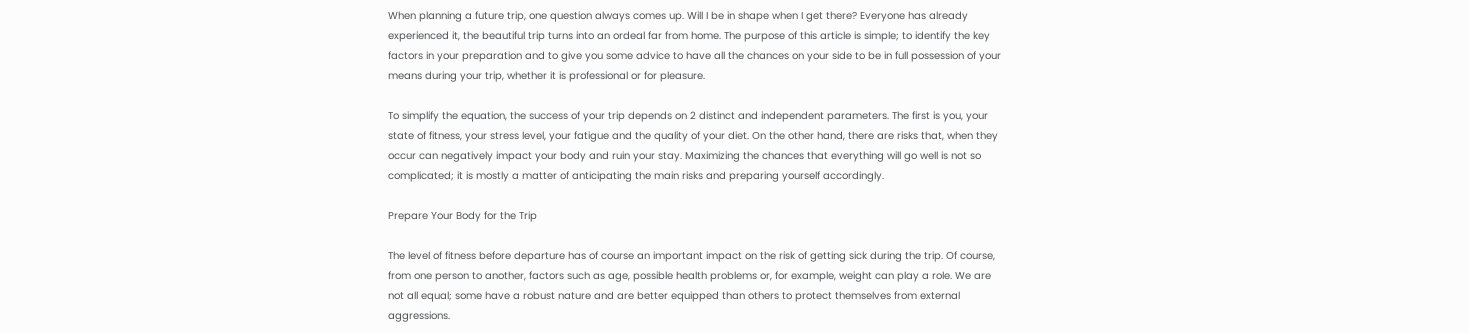When planning a future trip, one question always comes up. Will I be in shape when I get there? Everyone has already experienced it, the beautiful trip turns into an ordeal far from home. The purpose of this article is simple; to identify the key factors in your preparation and to give you some advice to have all the chances on your side to be in full possession of your means during your trip, whether it is professional or for pleasure.

To simplify the equation, the success of your trip depends on 2 distinct and independent parameters. The first is you, your state of fitness, your stress level, your fatigue and the quality of your diet. On the other hand, there are risks that, when they occur can negatively impact your body and ruin your stay. Maximizing the chances that everything will go well is not so complicated; it is mostly a matter of anticipating the main risks and preparing yourself accordingly.

Prepare Your Body for the Trip

The level of fitness before departure has of course an important impact on the risk of getting sick during the trip. Of course, from one person to another, factors such as age, possible health problems or, for example, weight can play a role. We are not all equal; some have a robust nature and are better equipped than others to protect themselves from external aggressions.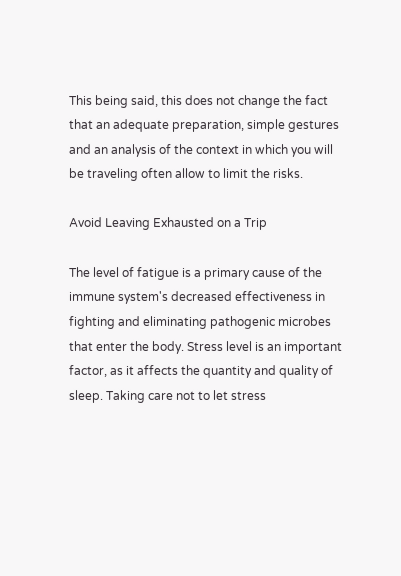This being said, this does not change the fact that an adequate preparation, simple gestures and an analysis of the context in which you will be traveling often allow to limit the risks.

Avoid Leaving Exhausted on a Trip

The level of fatigue is a primary cause of the immune system's decreased effectiveness in fighting and eliminating pathogenic microbes that enter the body. Stress level is an important factor, as it affects the quantity and quality of sleep. Taking care not to let stress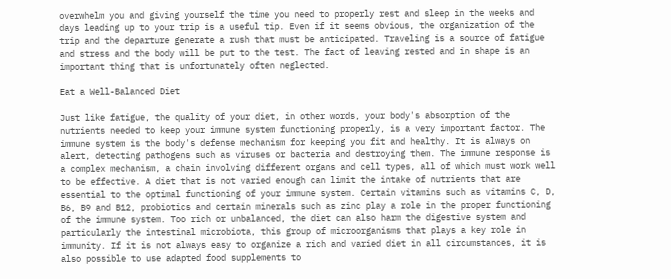overwhelm you and giving yourself the time you need to properly rest and sleep in the weeks and days leading up to your trip is a useful tip. Even if it seems obvious, the organization of the trip and the departure generate a rush that must be anticipated. Traveling is a source of fatigue and stress and the body will be put to the test. The fact of leaving rested and in shape is an important thing that is unfortunately often neglected.

Eat a Well-Balanced Diet

Just like fatigue, the quality of your diet, in other words, your body's absorption of the nutrients needed to keep your immune system functioning properly, is a very important factor. The immune system is the body's defense mechanism for keeping you fit and healthy. It is always on alert, detecting pathogens such as viruses or bacteria and destroying them. The immune response is a complex mechanism, a chain involving different organs and cell types, all of which must work well to be effective. A diet that is not varied enough can limit the intake of nutrients that are essential to the optimal functioning of your immune system. Certain vitamins such as vitamins C, D, B6, B9 and B12, probiotics and certain minerals such as zinc play a role in the proper functioning of the immune system. Too rich or unbalanced, the diet can also harm the digestive system and particularly the intestinal microbiota, this group of microorganisms that plays a key role in immunity. If it is not always easy to organize a rich and varied diet in all circumstances, it is also possible to use adapted food supplements to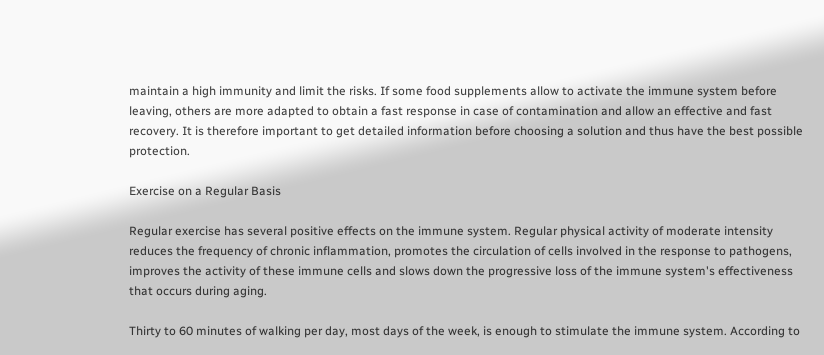maintain a high immunity and limit the risks. If some food supplements allow to activate the immune system before leaving, others are more adapted to obtain a fast response in case of contamination and allow an effective and fast recovery. It is therefore important to get detailed information before choosing a solution and thus have the best possible protection.

Exercise on a Regular Basis

Regular exercise has several positive effects on the immune system. Regular physical activity of moderate intensity reduces the frequency of chronic inflammation, promotes the circulation of cells involved in the response to pathogens, improves the activity of these immune cells and slows down the progressive loss of the immune system's effectiveness that occurs during aging.

Thirty to 60 minutes of walking per day, most days of the week, is enough to stimulate the immune system. According to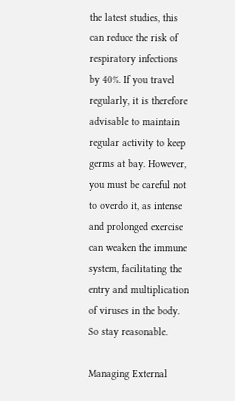the latest studies, this can reduce the risk of respiratory infections by 40%. If you travel regularly, it is therefore advisable to maintain regular activity to keep germs at bay. However, you must be careful not to overdo it, as intense and prolonged exercise can weaken the immune system, facilitating the entry and multiplication of viruses in the body. So stay reasonable.

Managing External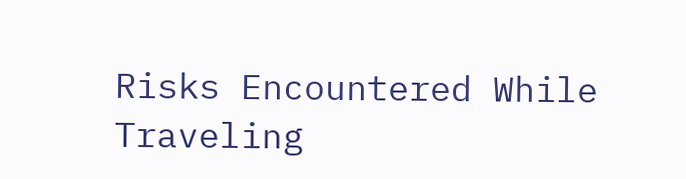Risks Encountered While Traveling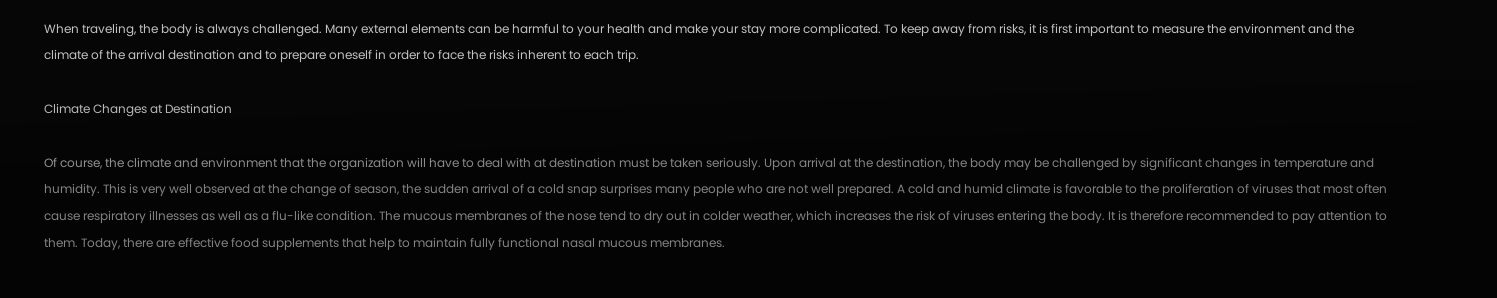When traveling, the body is always challenged. Many external elements can be harmful to your health and make your stay more complicated. To keep away from risks, it is first important to measure the environment and the climate of the arrival destination and to prepare oneself in order to face the risks inherent to each trip.

Climate Changes at Destination

Of course, the climate and environment that the organization will have to deal with at destination must be taken seriously. Upon arrival at the destination, the body may be challenged by significant changes in temperature and humidity. This is very well observed at the change of season, the sudden arrival of a cold snap surprises many people who are not well prepared. A cold and humid climate is favorable to the proliferation of viruses that most often cause respiratory illnesses as well as a flu-like condition. The mucous membranes of the nose tend to dry out in colder weather, which increases the risk of viruses entering the body. It is therefore recommended to pay attention to them. Today, there are effective food supplements that help to maintain fully functional nasal mucous membranes.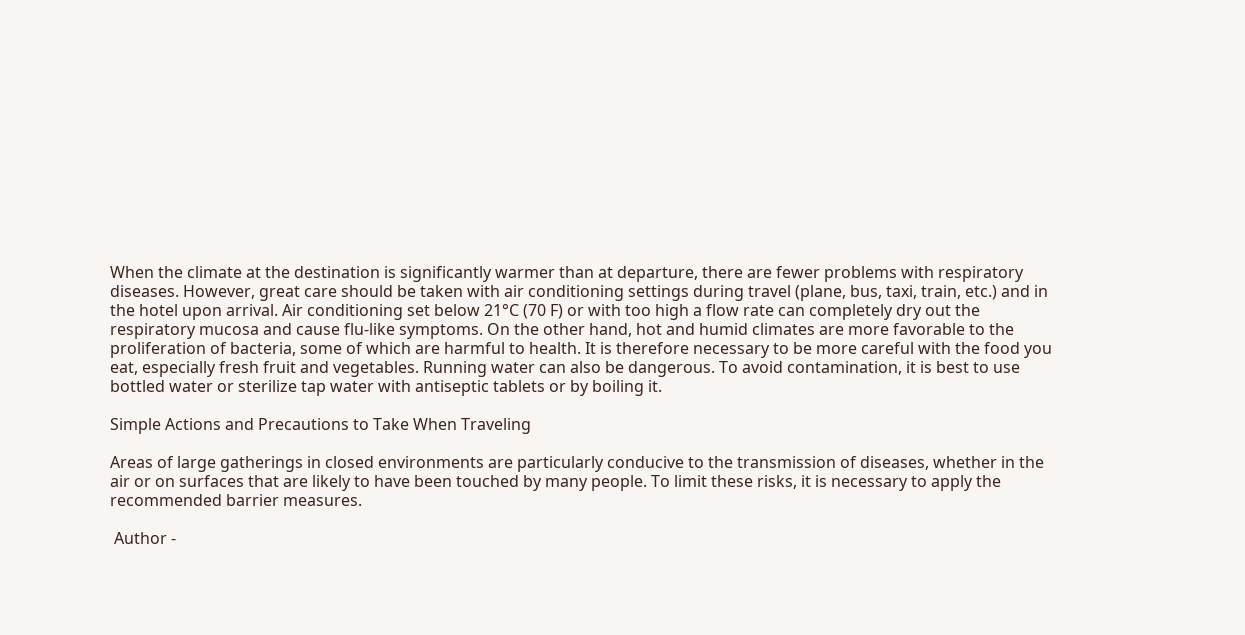When the climate at the destination is significantly warmer than at departure, there are fewer problems with respiratory diseases. However, great care should be taken with air conditioning settings during travel (plane, bus, taxi, train, etc.) and in the hotel upon arrival. Air conditioning set below 21°C (70 F) or with too high a flow rate can completely dry out the respiratory mucosa and cause flu-like symptoms. On the other hand, hot and humid climates are more favorable to the proliferation of bacteria, some of which are harmful to health. It is therefore necessary to be more careful with the food you eat, especially fresh fruit and vegetables. Running water can also be dangerous. To avoid contamination, it is best to use bottled water or sterilize tap water with antiseptic tablets or by boiling it.

Simple Actions and Precautions to Take When Traveling

Areas of large gatherings in closed environments are particularly conducive to the transmission of diseases, whether in the air or on surfaces that are likely to have been touched by many people. To limit these risks, it is necessary to apply the recommended barrier measures.

 Author -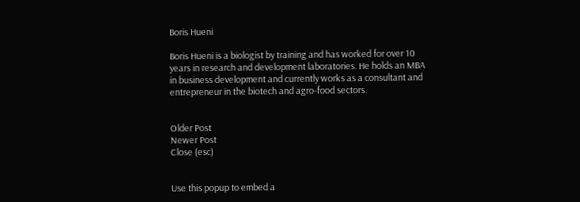Boris Hueni

Boris Hueni is a biologist by training and has worked for over 10 years in research and development laboratories. He holds an MBA in business development and currently works as a consultant and entrepreneur in the biotech and agro-food sectors.


Older Post
Newer Post
Close (esc)


Use this popup to embed a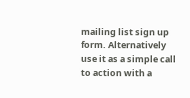mailing list sign up form. Alternatively use it as a simple call to action with a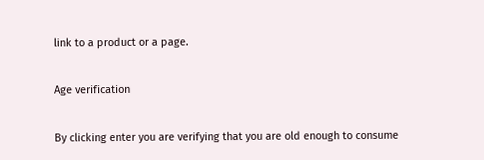link to a product or a page.

Age verification

By clicking enter you are verifying that you are old enough to consume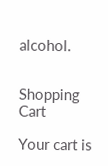alcohol.


Shopping Cart

Your cart is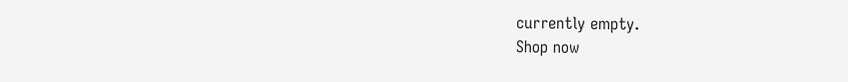currently empty.
Shop now